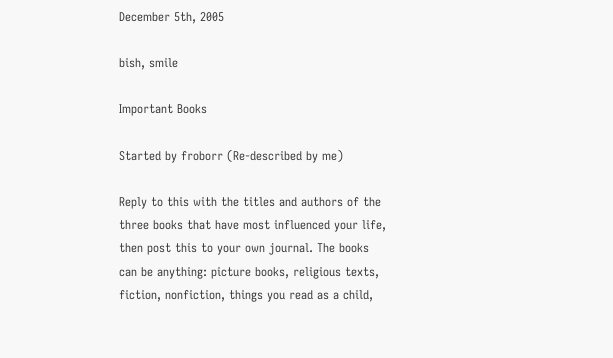December 5th, 2005

bish, smile

Important Books

Started by froborr (Re-described by me)

Reply to this with the titles and authors of the three books that have most influenced your life, then post this to your own journal. The books can be anything: picture books, religious texts, fiction, nonfiction, things you read as a child,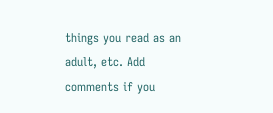things you read as an adult, etc. Add comments if you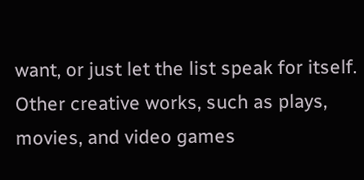want, or just let the list speak for itself. Other creative works, such as plays, movies, and video games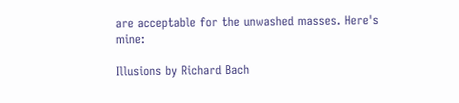are acceptable for the unwashed masses. Here's mine:

Illusions by Richard Bach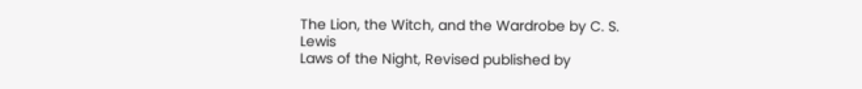The Lion, the Witch, and the Wardrobe by C. S. Lewis
Laws of the Night, Revised published by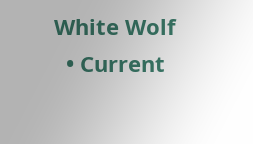White Wolf
  • Current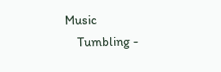Music
    Tumbling -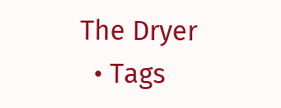The Dryer
  • Tags